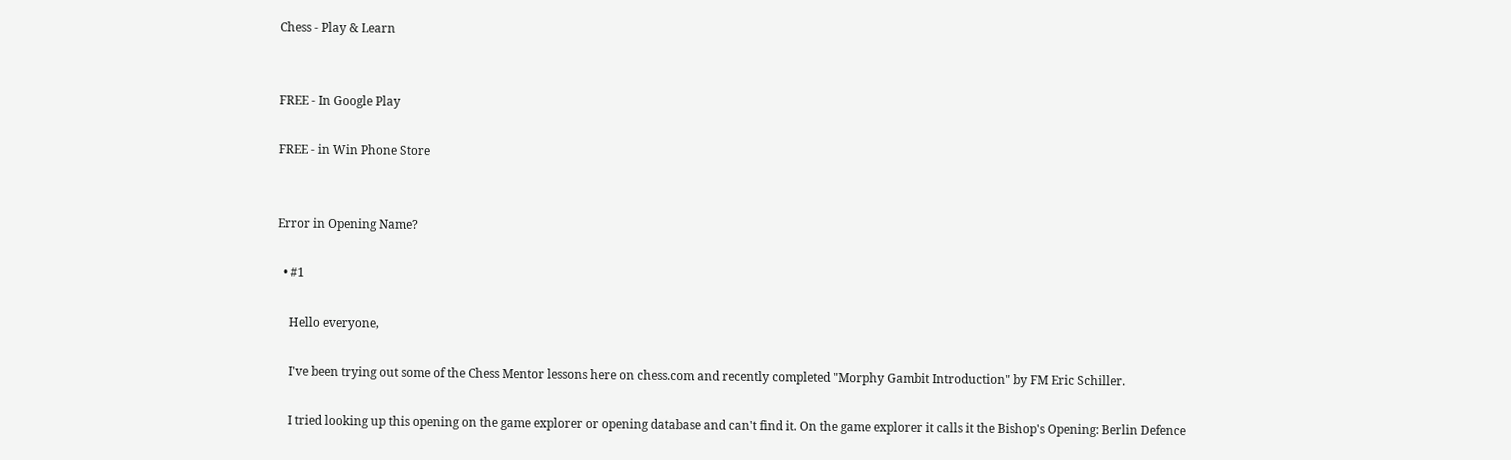Chess - Play & Learn


FREE - In Google Play

FREE - in Win Phone Store


Error in Opening Name?

  • #1

    Hello everyone,

    I've been trying out some of the Chess Mentor lessons here on chess.com and recently completed "Morphy Gambit Introduction" by FM Eric Schiller.

    I tried looking up this opening on the game explorer or opening database and can't find it. On the game explorer it calls it the Bishop's Opening: Berlin Defence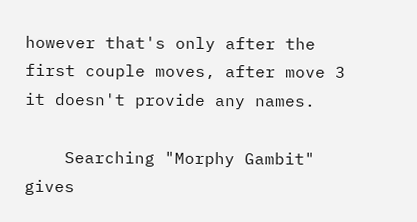however that's only after the first couple moves, after move 3 it doesn't provide any names.

    Searching "Morphy Gambit" gives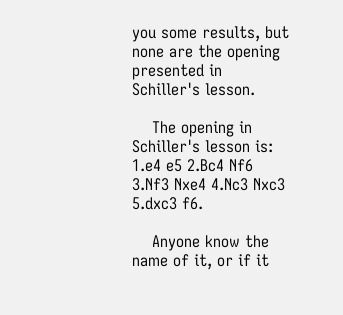you some results, but none are the opening presented in Schiller's lesson.

    The opening in Schiller's lesson is: 1.e4 e5 2.Bc4 Nf6 3.Nf3 Nxe4 4.Nc3 Nxc3 5.dxc3 f6.

    Anyone know the name of it, or if it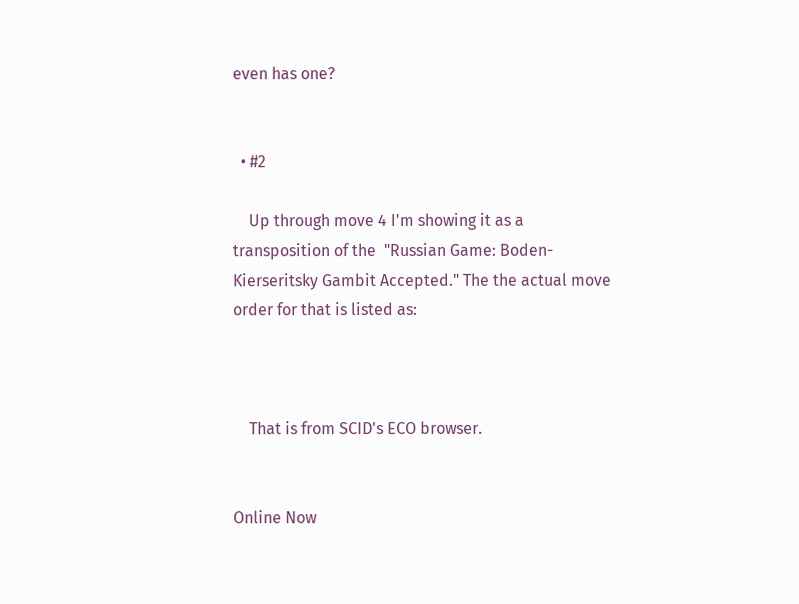even has one?


  • #2

    Up through move 4 I'm showing it as a transposition of the  "Russian Game: Boden-Kierseritsky Gambit Accepted." The the actual move order for that is listed as:



    That is from SCID's ECO browser.


Online Now